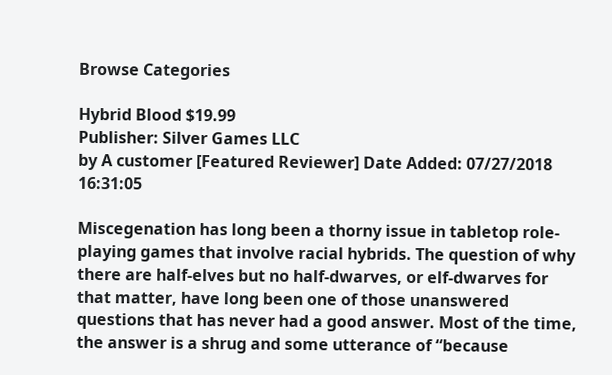Browse Categories

Hybrid Blood $19.99
Publisher: Silver Games LLC
by A customer [Featured Reviewer] Date Added: 07/27/2018 16:31:05

Miscegenation has long been a thorny issue in tabletop role-playing games that involve racial hybrids. The question of why there are half-elves but no half-dwarves, or elf-dwarves for that matter, have long been one of those unanswered questions that has never had a good answer. Most of the time, the answer is a shrug and some utterance of “because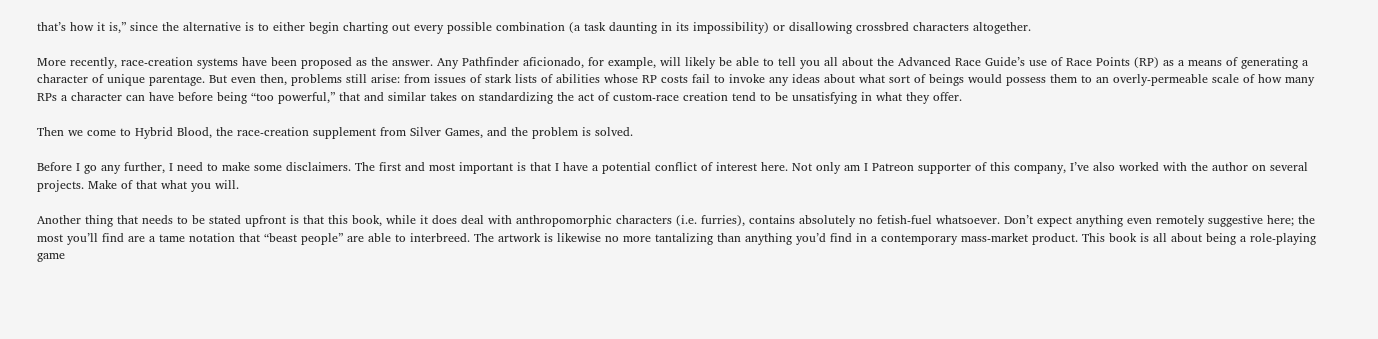that’s how it is,” since the alternative is to either begin charting out every possible combination (a task daunting in its impossibility) or disallowing crossbred characters altogether.

More recently, race-creation systems have been proposed as the answer. Any Pathfinder aficionado, for example, will likely be able to tell you all about the Advanced Race Guide’s use of Race Points (RP) as a means of generating a character of unique parentage. But even then, problems still arise: from issues of stark lists of abilities whose RP costs fail to invoke any ideas about what sort of beings would possess them to an overly-permeable scale of how many RPs a character can have before being “too powerful,” that and similar takes on standardizing the act of custom-race creation tend to be unsatisfying in what they offer.

Then we come to Hybrid Blood, the race-creation supplement from Silver Games, and the problem is solved.

Before I go any further, I need to make some disclaimers. The first and most important is that I have a potential conflict of interest here. Not only am I Patreon supporter of this company, I’ve also worked with the author on several projects. Make of that what you will.

Another thing that needs to be stated upfront is that this book, while it does deal with anthropomorphic characters (i.e. furries), contains absolutely no fetish-fuel whatsoever. Don’t expect anything even remotely suggestive here; the most you’ll find are a tame notation that “beast people” are able to interbreed. The artwork is likewise no more tantalizing than anything you’d find in a contemporary mass-market product. This book is all about being a role-playing game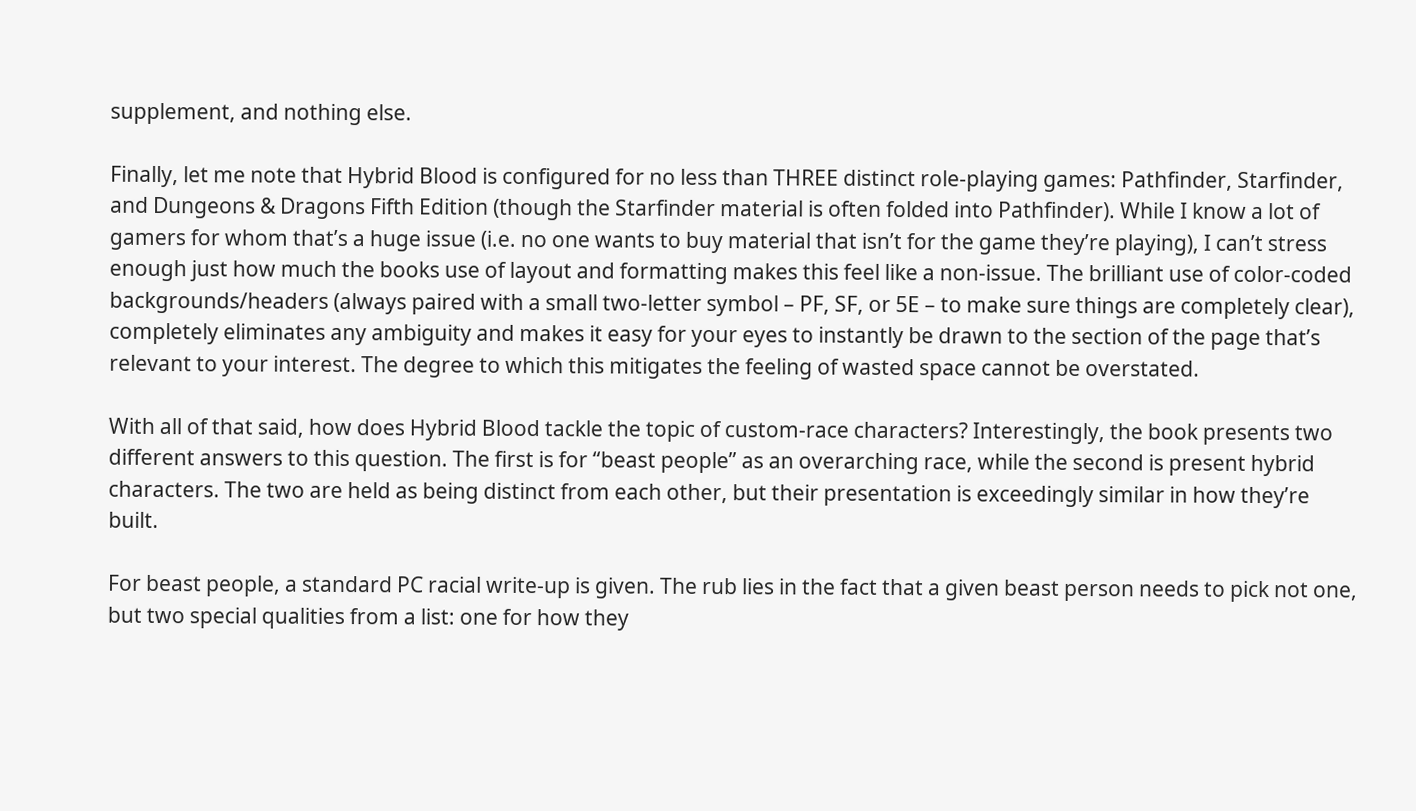supplement, and nothing else.

Finally, let me note that Hybrid Blood is configured for no less than THREE distinct role-playing games: Pathfinder, Starfinder, and Dungeons & Dragons Fifth Edition (though the Starfinder material is often folded into Pathfinder). While I know a lot of gamers for whom that’s a huge issue (i.e. no one wants to buy material that isn’t for the game they’re playing), I can’t stress enough just how much the books use of layout and formatting makes this feel like a non-issue. The brilliant use of color-coded backgrounds/headers (always paired with a small two-letter symbol – PF, SF, or 5E – to make sure things are completely clear), completely eliminates any ambiguity and makes it easy for your eyes to instantly be drawn to the section of the page that’s relevant to your interest. The degree to which this mitigates the feeling of wasted space cannot be overstated.

With all of that said, how does Hybrid Blood tackle the topic of custom-race characters? Interestingly, the book presents two different answers to this question. The first is for “beast people” as an overarching race, while the second is present hybrid characters. The two are held as being distinct from each other, but their presentation is exceedingly similar in how they’re built.

For beast people, a standard PC racial write-up is given. The rub lies in the fact that a given beast person needs to pick not one, but two special qualities from a list: one for how they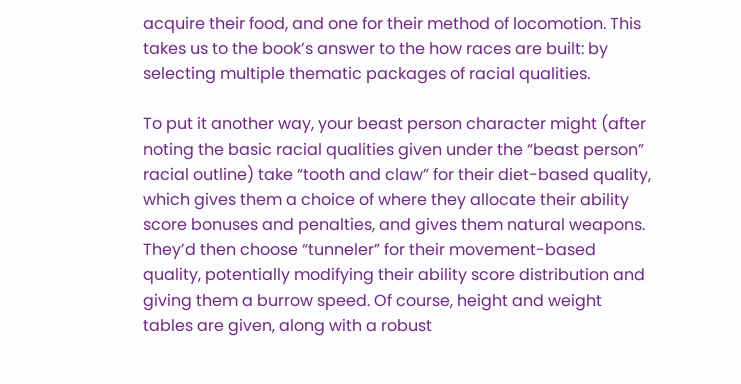acquire their food, and one for their method of locomotion. This takes us to the book’s answer to the how races are built: by selecting multiple thematic packages of racial qualities.

To put it another way, your beast person character might (after noting the basic racial qualities given under the “beast person” racial outline) take “tooth and claw” for their diet-based quality, which gives them a choice of where they allocate their ability score bonuses and penalties, and gives them natural weapons. They’d then choose “tunneler” for their movement-based quality, potentially modifying their ability score distribution and giving them a burrow speed. Of course, height and weight tables are given, along with a robust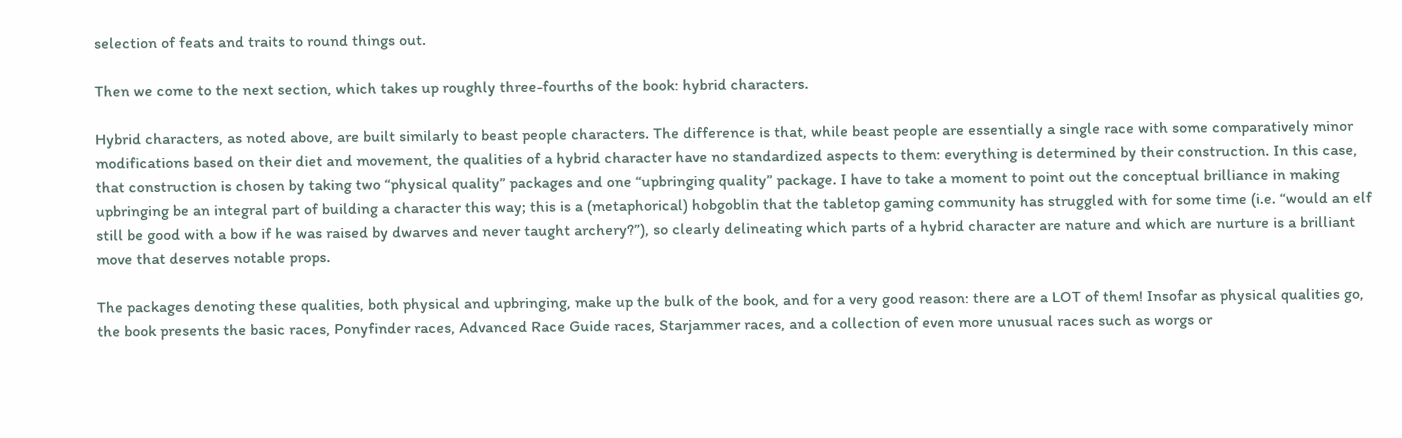selection of feats and traits to round things out.

Then we come to the next section, which takes up roughly three-fourths of the book: hybrid characters.

Hybrid characters, as noted above, are built similarly to beast people characters. The difference is that, while beast people are essentially a single race with some comparatively minor modifications based on their diet and movement, the qualities of a hybrid character have no standardized aspects to them: everything is determined by their construction. In this case, that construction is chosen by taking two “physical quality” packages and one “upbringing quality” package. I have to take a moment to point out the conceptual brilliance in making upbringing be an integral part of building a character this way; this is a (metaphorical) hobgoblin that the tabletop gaming community has struggled with for some time (i.e. “would an elf still be good with a bow if he was raised by dwarves and never taught archery?”), so clearly delineating which parts of a hybrid character are nature and which are nurture is a brilliant move that deserves notable props.

The packages denoting these qualities, both physical and upbringing, make up the bulk of the book, and for a very good reason: there are a LOT of them! Insofar as physical qualities go, the book presents the basic races, Ponyfinder races, Advanced Race Guide races, Starjammer races, and a collection of even more unusual races such as worgs or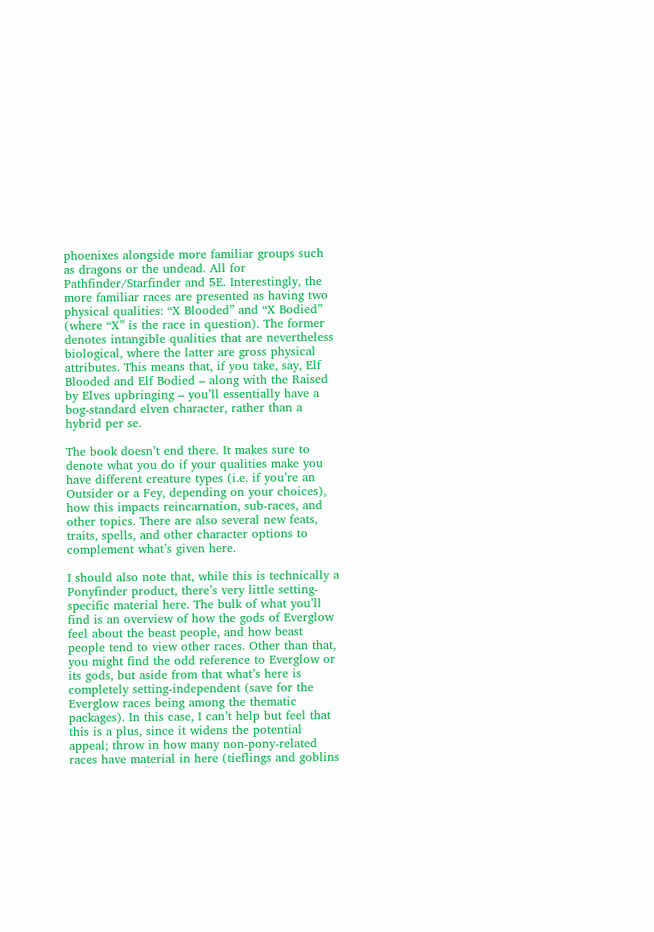phoenixes alongside more familiar groups such as dragons or the undead. All for Pathfinder/Starfinder and 5E. Interestingly, the more familiar races are presented as having two physical qualities: “X Blooded” and “X Bodied” (where “X” is the race in question). The former denotes intangible qualities that are nevertheless biological, where the latter are gross physical attributes. This means that, if you take, say, Elf Blooded and Elf Bodied – along with the Raised by Elves upbringing – you’ll essentially have a bog-standard elven character, rather than a hybrid per se.

The book doesn’t end there. It makes sure to denote what you do if your qualities make you have different creature types (i.e. if you’re an Outsider or a Fey, depending on your choices), how this impacts reincarnation, sub-races, and other topics. There are also several new feats, traits, spells, and other character options to complement what’s given here.

I should also note that, while this is technically a Ponyfinder product, there’s very little setting-specific material here. The bulk of what you’ll find is an overview of how the gods of Everglow feel about the beast people, and how beast people tend to view other races. Other than that, you might find the odd reference to Everglow or its gods, but aside from that what’s here is completely setting-independent (save for the Everglow races being among the thematic packages). In this case, I can’t help but feel that this is a plus, since it widens the potential appeal; throw in how many non-pony-related races have material in here (tieflings and goblins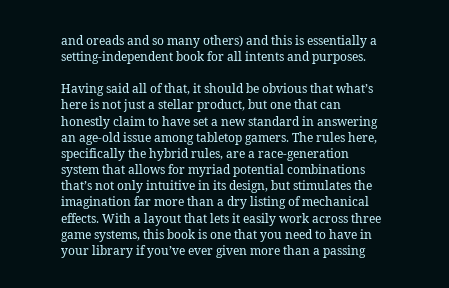and oreads and so many others) and this is essentially a setting-independent book for all intents and purposes.

Having said all of that, it should be obvious that what’s here is not just a stellar product, but one that can honestly claim to have set a new standard in answering an age-old issue among tabletop gamers. The rules here, specifically the hybrid rules, are a race-generation system that allows for myriad potential combinations that’s not only intuitive in its design, but stimulates the imagination far more than a dry listing of mechanical effects. With a layout that lets it easily work across three game systems, this book is one that you need to have in your library if you’ve ever given more than a passing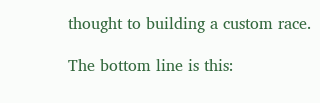thought to building a custom race.

The bottom line is this: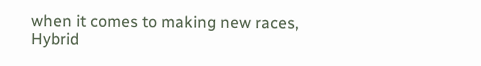when it comes to making new races, Hybrid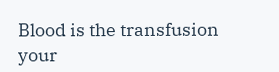Blood is the transfusion your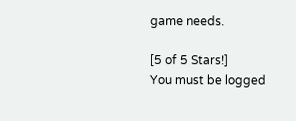game needs.

[5 of 5 Stars!]
You must be logged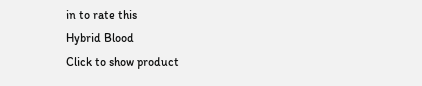in to rate this
Hybrid Blood
Click to show product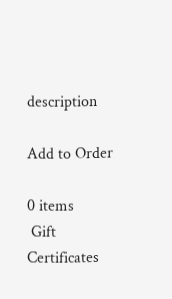description

Add to Order

0 items
 Gift Certificates